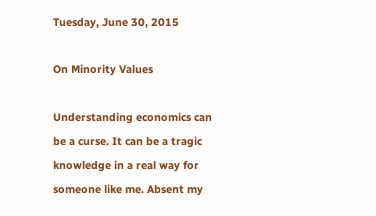Tuesday, June 30, 2015

On Minority Values

Understanding economics can be a curse. It can be a tragic knowledge in a real way for someone like me. Absent my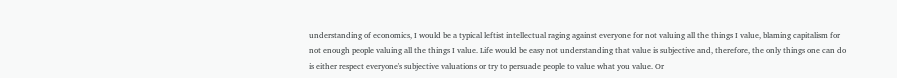understanding of economics, I would be a typical leftist intellectual raging against everyone for not valuing all the things I value, blaming capitalism for not enough people valuing all the things I value. Life would be easy not understanding that value is subjective and, therefore, the only things one can do is either respect everyone's subjective valuations or try to persuade people to value what you value. Or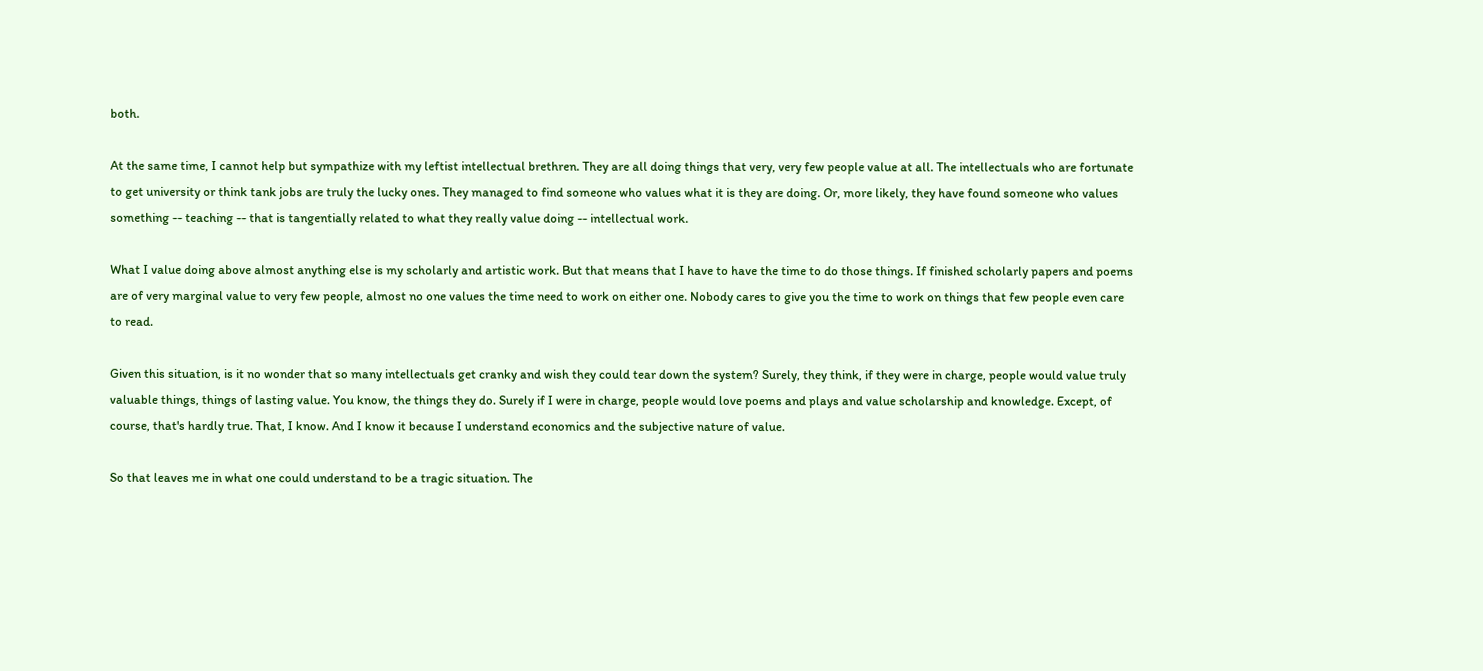both.

At the same time, I cannot help but sympathize with my leftist intellectual brethren. They are all doing things that very, very few people value at all. The intellectuals who are fortunate to get university or think tank jobs are truly the lucky ones. They managed to find someone who values what it is they are doing. Or, more likely, they have found someone who values something -- teaching -- that is tangentially related to what they really value doing -- intellectual work.

What I value doing above almost anything else is my scholarly and artistic work. But that means that I have to have the time to do those things. If finished scholarly papers and poems are of very marginal value to very few people, almost no one values the time need to work on either one. Nobody cares to give you the time to work on things that few people even care to read.

Given this situation, is it no wonder that so many intellectuals get cranky and wish they could tear down the system? Surely, they think, if they were in charge, people would value truly valuable things, things of lasting value. You know, the things they do. Surely if I were in charge, people would love poems and plays and value scholarship and knowledge. Except, of course, that's hardly true. That, I know. And I know it because I understand economics and the subjective nature of value.

So that leaves me in what one could understand to be a tragic situation. The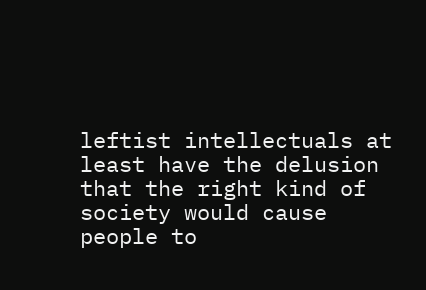leftist intellectuals at least have the delusion that the right kind of society would cause people to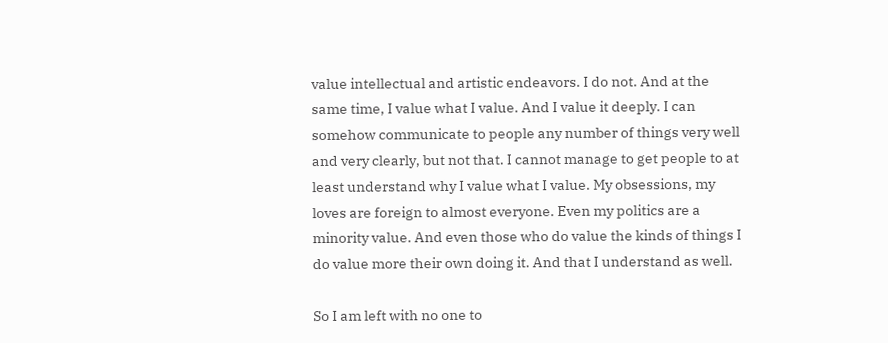value intellectual and artistic endeavors. I do not. And at the same time, I value what I value. And I value it deeply. I can somehow communicate to people any number of things very well and very clearly, but not that. I cannot manage to get people to at least understand why I value what I value. My obsessions, my loves are foreign to almost everyone. Even my politics are a minority value. And even those who do value the kinds of things I do value more their own doing it. And that I understand as well.

So I am left with no one to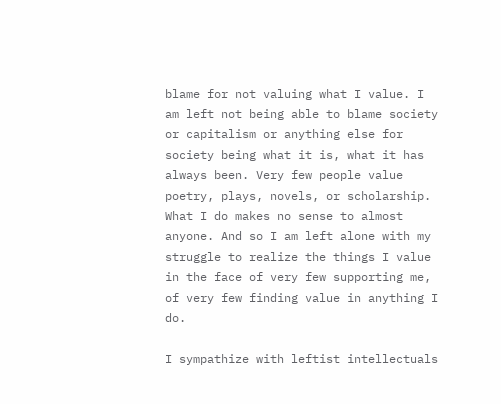blame for not valuing what I value. I am left not being able to blame society or capitalism or anything else for society being what it is, what it has always been. Very few people value poetry, plays, novels, or scholarship. What I do makes no sense to almost anyone. And so I am left alone with my struggle to realize the things I value in the face of very few supporting me, of very few finding value in anything I do.

I sympathize with leftist intellectuals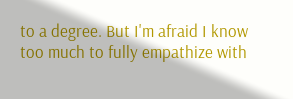to a degree. But I'm afraid I know too much to fully empathize with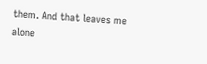them. And that leaves me alone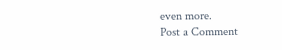even more.
Post a Comment